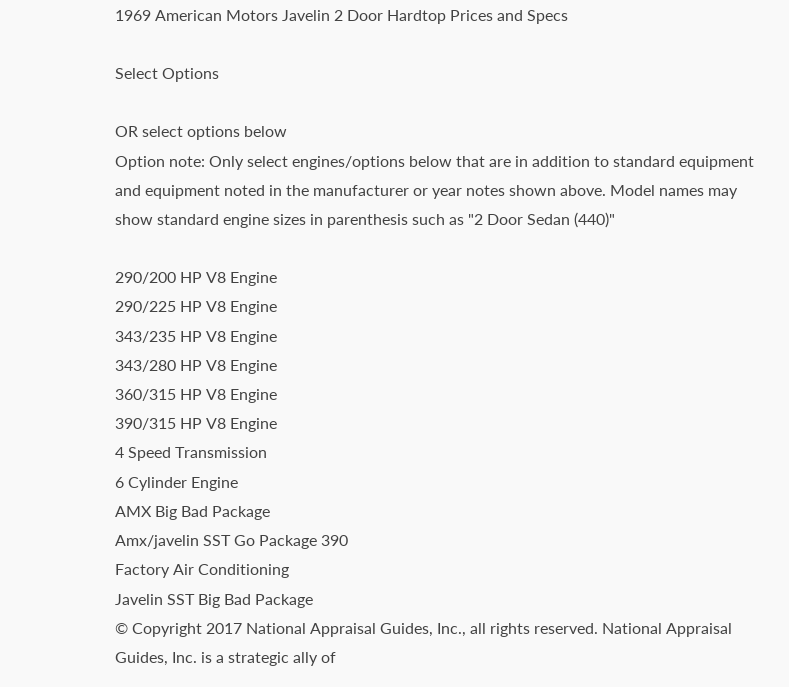1969 American Motors Javelin 2 Door Hardtop Prices and Specs

Select Options

OR select options below
Option note: Only select engines/options below that are in addition to standard equipment and equipment noted in the manufacturer or year notes shown above. Model names may show standard engine sizes in parenthesis such as "2 Door Sedan (440)"

290/200 HP V8 Engine
290/225 HP V8 Engine
343/235 HP V8 Engine
343/280 HP V8 Engine
360/315 HP V8 Engine
390/315 HP V8 Engine
4 Speed Transmission
6 Cylinder Engine
AMX Big Bad Package
Amx/javelin SST Go Package 390
Factory Air Conditioning
Javelin SST Big Bad Package
© Copyright 2017 National Appraisal Guides, Inc., all rights reserved. National Appraisal Guides, Inc. is a strategic ally of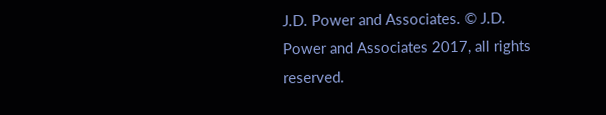J.D. Power and Associates. © J.D. Power and Associates 2017, all rights reserved.